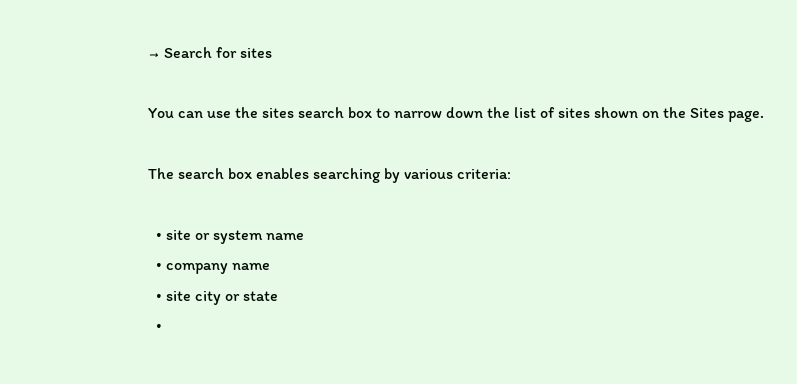→ Search for sites

You can use the sites search box to narrow down the list of sites shown on the Sites page.

The search box enables searching by various criteria:

  • site or system name
  • company name
  • site city or state
  •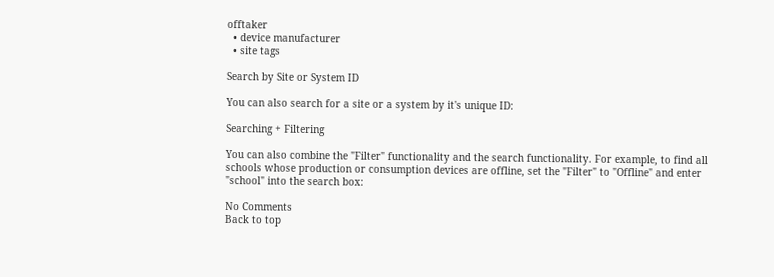offtaker
  • device manufacturer
  • site tags

Search by Site or System ID

You can also search for a site or a system by it's unique ID:

Searching + Filtering

You can also combine the "Filter" functionality and the search functionality. For example, to find all schools whose production or consumption devices are offline, set the "Filter" to "Offline" and enter "school" into the search box:

No Comments
Back to top